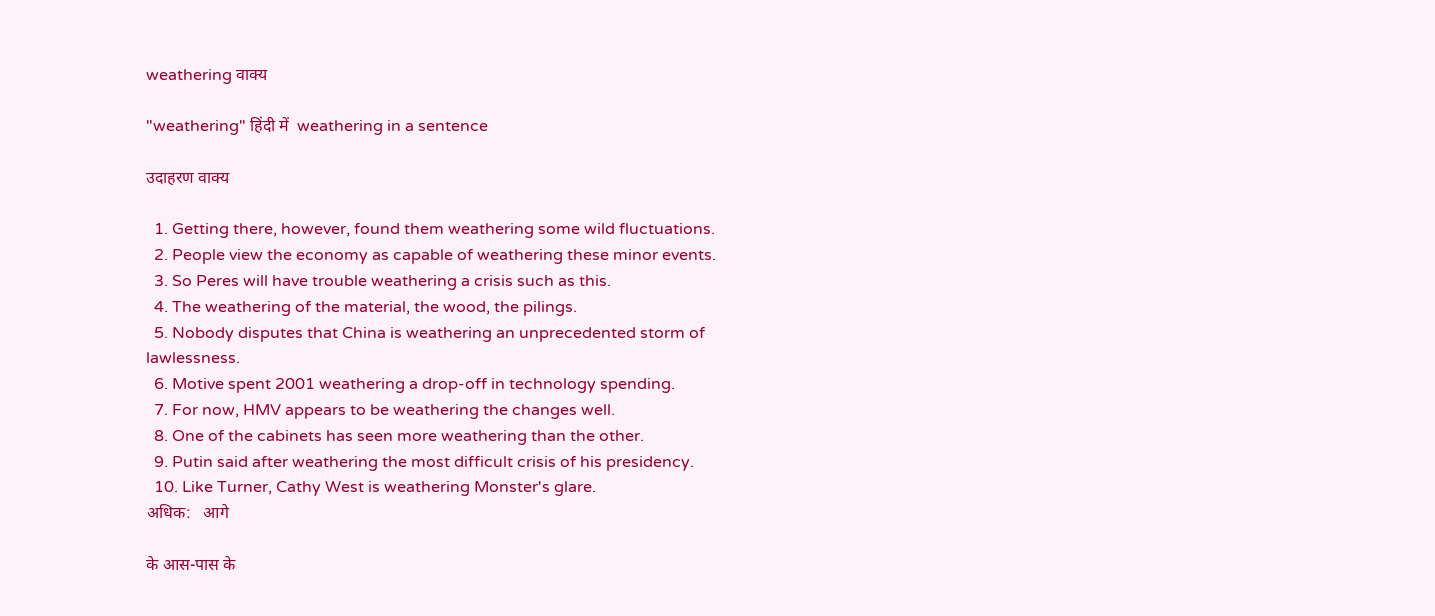weathering वाक्य

"weathering" हिंदी में  weathering in a sentence

उदाहरण वाक्य

  1. Getting there, however, found them weathering some wild fluctuations.
  2. People view the economy as capable of weathering these minor events.
  3. So Peres will have trouble weathering a crisis such as this.
  4. The weathering of the material, the wood, the pilings.
  5. Nobody disputes that China is weathering an unprecedented storm of lawlessness.
  6. Motive spent 2001 weathering a drop-off in technology spending.
  7. For now, HMV appears to be weathering the changes well.
  8. One of the cabinets has seen more weathering than the other.
  9. Putin said after weathering the most difficult crisis of his presidency.
  10. Like Turner, Cathy West is weathering Monster's glare.
अधिक:   आगे

के आस-पास के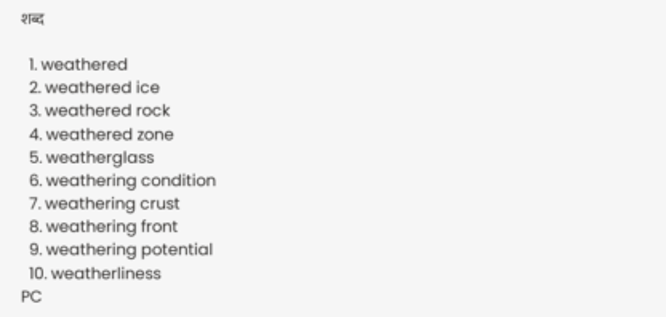शब्द

  1. weathered
  2. weathered ice
  3. weathered rock
  4. weathered zone
  5. weatherglass
  6. weathering condition
  7. weathering crust
  8. weathering front
  9. weathering potential
  10. weatherliness
PC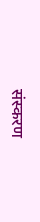संस्करण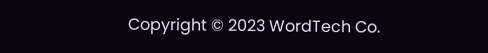Copyright © 2023 WordTech Co.